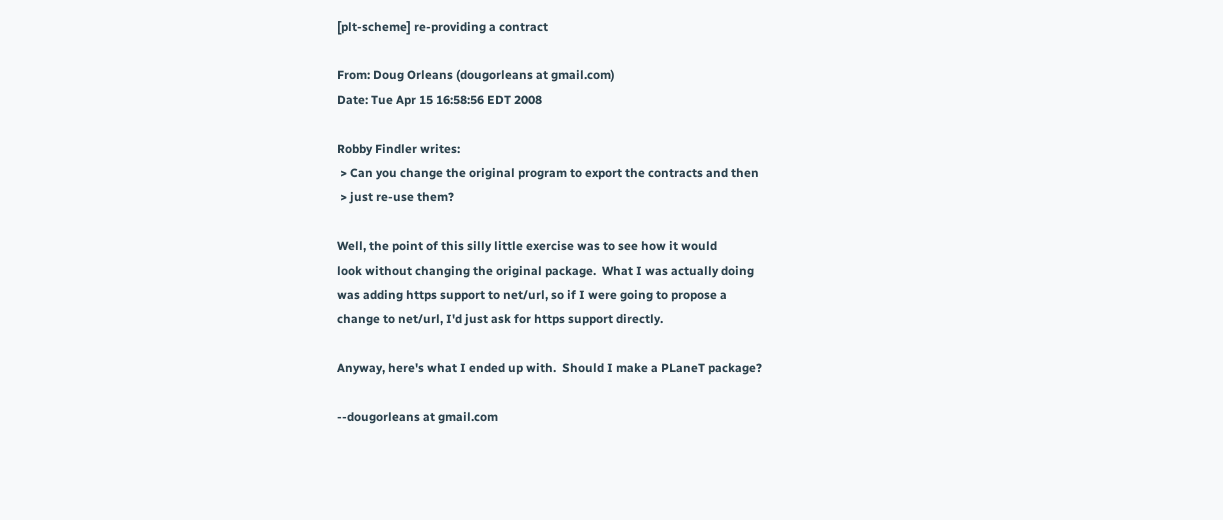[plt-scheme] re-providing a contract

From: Doug Orleans (dougorleans at gmail.com)
Date: Tue Apr 15 16:58:56 EDT 2008

Robby Findler writes:
 > Can you change the original program to export the contracts and then
 > just re-use them?

Well, the point of this silly little exercise was to see how it would
look without changing the original package.  What I was actually doing
was adding https support to net/url, so if I were going to propose a
change to net/url, I'd just ask for https support directly.

Anyway, here's what I ended up with.  Should I make a PLaneT package?

--dougorleans at gmail.com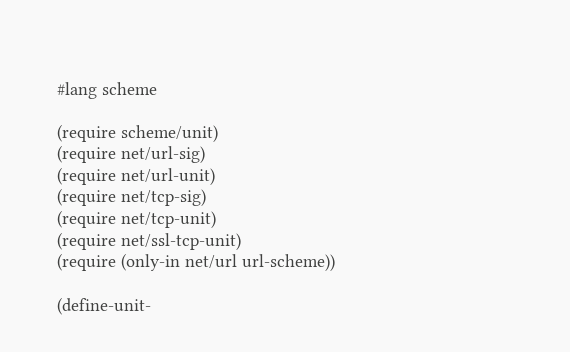#lang scheme

(require scheme/unit)
(require net/url-sig)
(require net/url-unit)
(require net/tcp-sig)
(require net/tcp-unit)
(require net/ssl-tcp-unit)
(require (only-in net/url url-scheme))

(define-unit-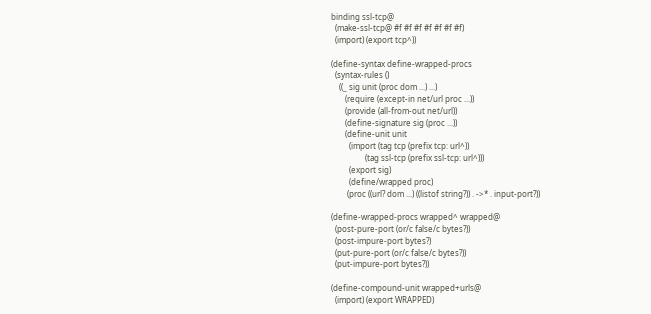binding ssl-tcp@
  (make-ssl-tcp@ #f #f #f #f #f #f #f)
  (import) (export tcp^))

(define-syntax define-wrapped-procs
  (syntax-rules ()
    ((_ sig unit (proc dom ...) ...)
       (require (except-in net/url proc ...))
       (provide (all-from-out net/url))
       (define-signature sig (proc ...))
       (define-unit unit
         (import (tag tcp (prefix tcp: url^))
                 (tag ssl-tcp (prefix ssl-tcp: url^)))
         (export sig)
         (define/wrapped proc)
        (proc ((url? dom ...) ((listof string?)) . ->* . input-port?))

(define-wrapped-procs wrapped^ wrapped@
  (post-pure-port (or/c false/c bytes?))
  (post-impure-port bytes?)
  (put-pure-port (or/c false/c bytes?))
  (put-impure-port bytes?))

(define-compound-unit wrapped+urls@
  (import) (export WRAPPED)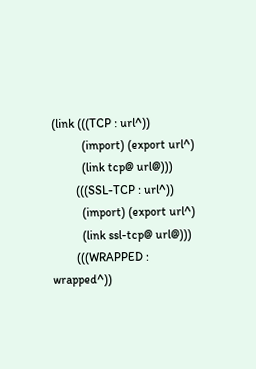(link (((TCP : url^))
          (import) (export url^)
          (link tcp@ url@)))
        (((SSL-TCP : url^))
          (import) (export url^)
          (link ssl-tcp@ url@)))
        (((WRAPPED : wrapped^))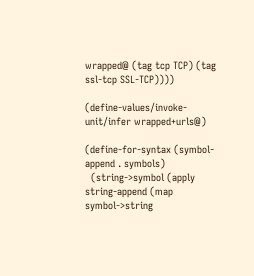wrapped@ (tag tcp TCP) (tag ssl-tcp SSL-TCP))))

(define-values/invoke-unit/infer wrapped+urls@)

(define-for-syntax (symbol-append . symbols)
  (string->symbol (apply string-append (map symbol->string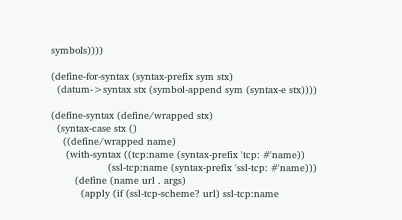symbols))))

(define-for-syntax (syntax-prefix sym stx)
  (datum->syntax stx (symbol-append sym (syntax-e stx))))

(define-syntax (define/wrapped stx)
  (syntax-case stx ()
    ((define/wrapped name)
     (with-syntax ((tcp:name (syntax-prefix 'tcp: #'name))
                   (ssl-tcp:name (syntax-prefix 'ssl-tcp: #'name)))
        (define (name url . args)
          (apply (if (ssl-tcp-scheme? url) ssl-tcp:name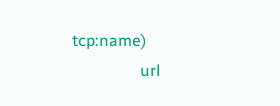tcp:name)
                 url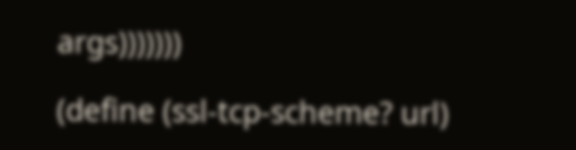args)))))))

(define (ssl-tcp-scheme? url)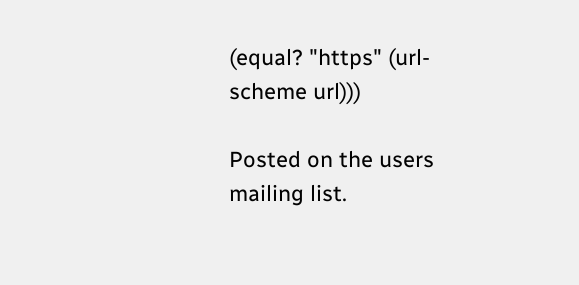(equal? "https" (url-scheme url)))

Posted on the users mailing list.